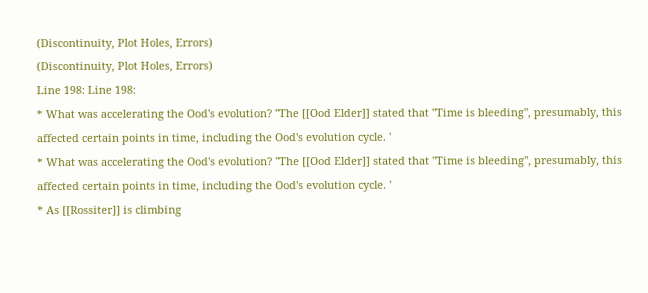(Discontinuity, Plot Holes, Errors)
(Discontinuity, Plot Holes, Errors)
Line 198: Line 198:
* What was accelerating the Ood's evolution? ''The [[Ood Elder]] stated that "Time is bleeding", presumably, this affected certain points in time, including the Ood's evolution cycle. '
* What was accelerating the Ood's evolution? ''The [[Ood Elder]] stated that "Time is bleeding", presumably, this affected certain points in time, including the Ood's evolution cycle. '
* As [[Rossiter]] is climbing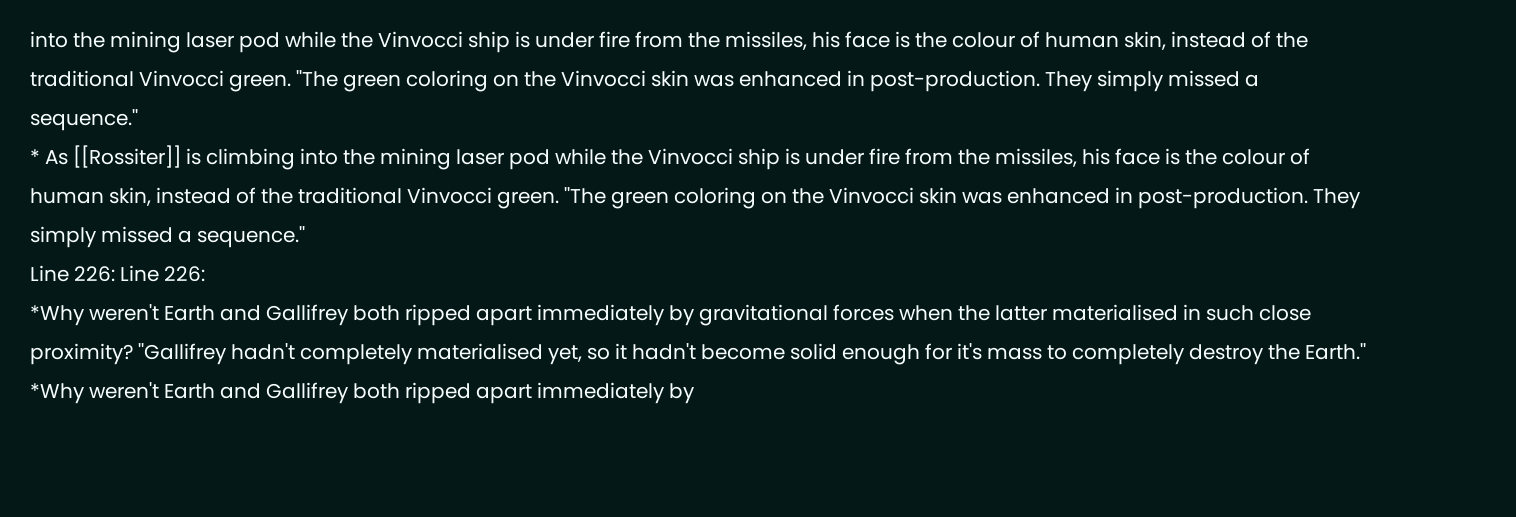into the mining laser pod while the Vinvocci ship is under fire from the missiles, his face is the colour of human skin, instead of the traditional Vinvocci green. ''The green coloring on the Vinvocci skin was enhanced in post-production. They simply missed a sequence.''
* As [[Rossiter]] is climbing into the mining laser pod while the Vinvocci ship is under fire from the missiles, his face is the colour of human skin, instead of the traditional Vinvocci green. ''The green coloring on the Vinvocci skin was enhanced in post-production. They simply missed a sequence.''
Line 226: Line 226:
*Why weren't Earth and Gallifrey both ripped apart immediately by gravitational forces when the latter materialised in such close proximity? ''Gallifrey hadn't completely materialised yet, so it hadn't become solid enough for it's mass to completely destroy the Earth.''
*Why weren't Earth and Gallifrey both ripped apart immediately by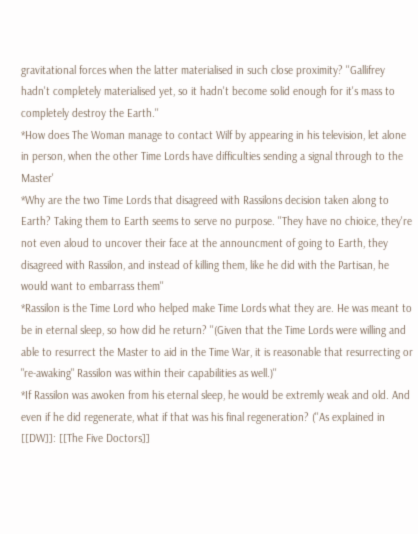gravitational forces when the latter materialised in such close proximity? ''Gallifrey hadn't completely materialised yet, so it hadn't become solid enough for it's mass to completely destroy the Earth.''
*How does The Woman manage to contact Wilf by appearing in his television, let alone in person, when the other Time Lords have difficulties sending a signal through to the Master'
*Why are the two Time Lords that disagreed with Rassilons decision taken along to Earth? Taking them to Earth seems to serve no purpose. ''They have no chioice, they're not even aloud to uncover their face at the announcment of going to Earth, they disagreed with Rassilon, and instead of killing them, like he did with the Partisan, he would want to embarrass them''
*Rassilon is the Time Lord who helped make Time Lords what they are. He was meant to be in eternal sleep, so how did he return? ''(Given that the Time Lords were willing and able to resurrect the Master to aid in the Time War, it is reasonable that resurrecting or "re-awaking" Rassilon was within their capabilities as well.)''
*If Rassilon was awoken from his eternal sleep, he would be extremly weak and old. And even if he did regenerate, what if that was his final regeneration? (''As explained in [[DW]]: [[The Five Doctors]]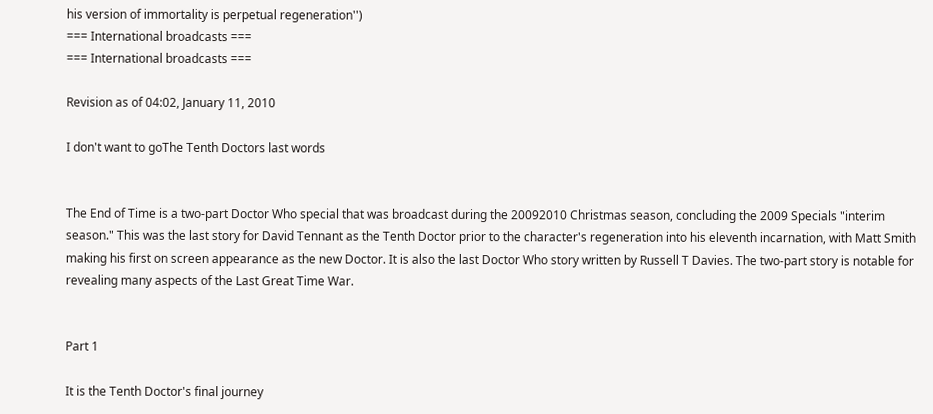his version of immortality is perpetual regeneration'')
=== International broadcasts ===
=== International broadcasts ===

Revision as of 04:02, January 11, 2010

I don't want to goThe Tenth Doctors last words


The End of Time is a two-part Doctor Who special that was broadcast during the 20092010 Christmas season, concluding the 2009 Specials "interim season." This was the last story for David Tennant as the Tenth Doctor prior to the character's regeneration into his eleventh incarnation, with Matt Smith making his first on screen appearance as the new Doctor. It is also the last Doctor Who story written by Russell T Davies. The two-part story is notable for revealing many aspects of the Last Great Time War.


Part 1

It is the Tenth Doctor's final journey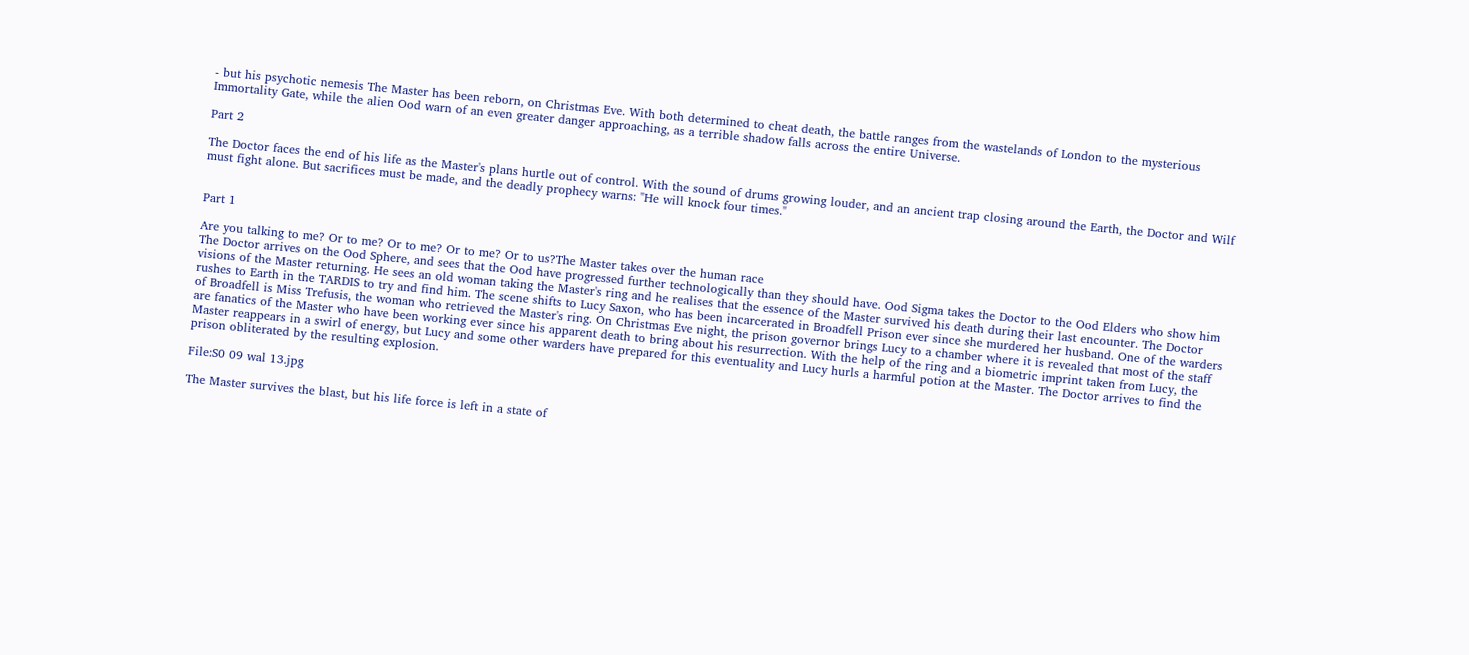- but his psychotic nemesis The Master has been reborn, on Christmas Eve. With both determined to cheat death, the battle ranges from the wastelands of London to the mysterious Immortality Gate, while the alien Ood warn of an even greater danger approaching, as a terrible shadow falls across the entire Universe.

Part 2

The Doctor faces the end of his life as the Master's plans hurtle out of control. With the sound of drums growing louder, and an ancient trap closing around the Earth, the Doctor and Wilf must fight alone. But sacrifices must be made, and the deadly prophecy warns: "He will knock four times."


Part 1

Are you talking to me? Or to me? Or to me? Or to me? Or to us?The Master takes over the human race
The Doctor arrives on the Ood Sphere, and sees that the Ood have progressed further technologically than they should have. Ood Sigma takes the Doctor to the Ood Elders who show him visions of the Master returning. He sees an old woman taking the Master's ring and he realises that the essence of the Master survived his death during their last encounter. The Doctor rushes to Earth in the TARDIS to try and find him. The scene shifts to Lucy Saxon, who has been incarcerated in Broadfell Prison ever since she murdered her husband. One of the warders of Broadfell is Miss Trefusis, the woman who retrieved the Master's ring. On Christmas Eve night, the prison governor brings Lucy to a chamber where it is revealed that most of the staff are fanatics of the Master who have been working ever since his apparent death to bring about his resurrection. With the help of the ring and a biometric imprint taken from Lucy, the Master reappears in a swirl of energy, but Lucy and some other warders have prepared for this eventuality and Lucy hurls a harmful potion at the Master. The Doctor arrives to find the prison obliterated by the resulting explosion.

File:S0 09 wal 13.jpg

The Master survives the blast, but his life force is left in a state of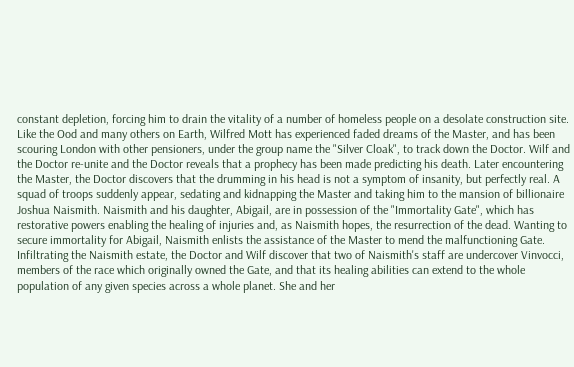constant depletion, forcing him to drain the vitality of a number of homeless people on a desolate construction site. Like the Ood and many others on Earth, Wilfred Mott has experienced faded dreams of the Master, and has been scouring London with other pensioners, under the group name the "Silver Cloak", to track down the Doctor. Wilf and the Doctor re-unite and the Doctor reveals that a prophecy has been made predicting his death. Later encountering the Master, the Doctor discovers that the drumming in his head is not a symptom of insanity, but perfectly real. A squad of troops suddenly appear, sedating and kidnapping the Master and taking him to the mansion of billionaire Joshua Naismith. Naismith and his daughter, Abigail, are in possession of the "Immortality Gate", which has restorative powers enabling the healing of injuries and, as Naismith hopes, the resurrection of the dead. Wanting to secure immortality for Abigail, Naismith enlists the assistance of the Master to mend the malfunctioning Gate. Infiltrating the Naismith estate, the Doctor and Wilf discover that two of Naismith's staff are undercover Vinvocci, members of the race which originally owned the Gate, and that its healing abilities can extend to the whole population of any given species across a whole planet. She and her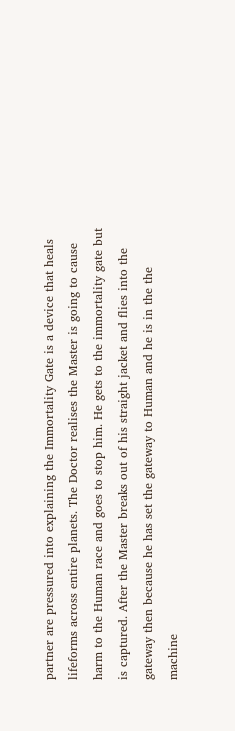partner are pressured into explaining the Immortality Gate is a device that heals lifeforms across entire planets. The Doctor realises the Master is going to cause harm to the Human race and goes to stop him. He gets to the immortality gate but is captured. After the Master breaks out of his straight jacket and flies into the gateway then because he has set the gateway to Human and he is in the the machine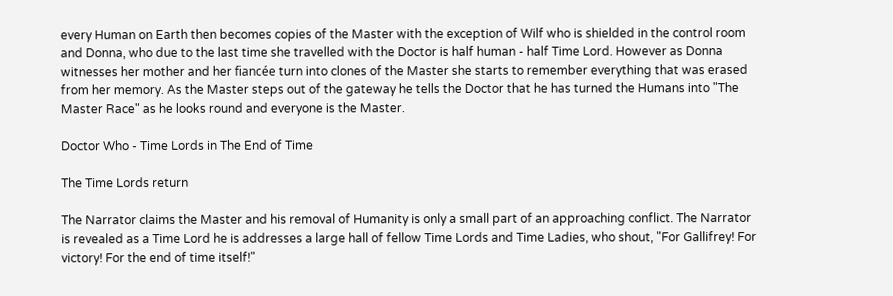every Human on Earth then becomes copies of the Master with the exception of Wilf who is shielded in the control room and Donna, who due to the last time she travelled with the Doctor is half human - half Time Lord. However as Donna witnesses her mother and her fiancée turn into clones of the Master she starts to remember everything that was erased from her memory. As the Master steps out of the gateway he tells the Doctor that he has turned the Humans into "The Master Race" as he looks round and everyone is the Master.

Doctor Who - Time Lords in The End of Time

The Time Lords return

The Narrator claims the Master and his removal of Humanity is only a small part of an approaching conflict. The Narrator is revealed as a Time Lord he is addresses a large hall of fellow Time Lords and Time Ladies, who shout, "For Gallifrey! For victory! For the end of time itself!"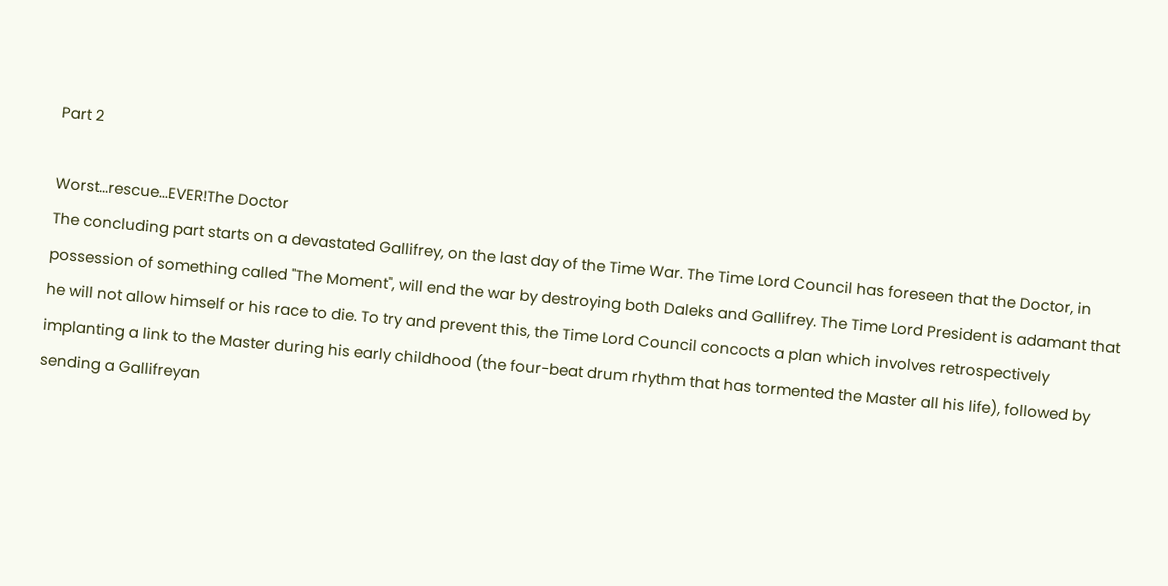Part 2

Worst...rescue...EVER!The Doctor
The concluding part starts on a devastated Gallifrey, on the last day of the Time War. The Time Lord Council has foreseen that the Doctor, in possession of something called "The Moment", will end the war by destroying both Daleks and Gallifrey. The Time Lord President is adamant that he will not allow himself or his race to die. To try and prevent this, the Time Lord Council concocts a plan which involves retrospectively implanting a link to the Master during his early childhood (the four-beat drum rhythm that has tormented the Master all his life), followed by sending a Gallifreyan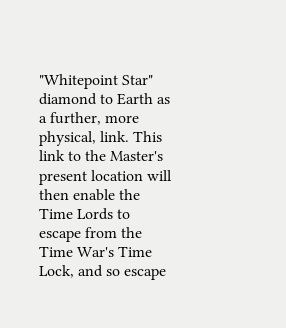"Whitepoint Star" diamond to Earth as a further, more physical, link. This link to the Master's present location will then enable the Time Lords to escape from the Time War's Time Lock, and so escape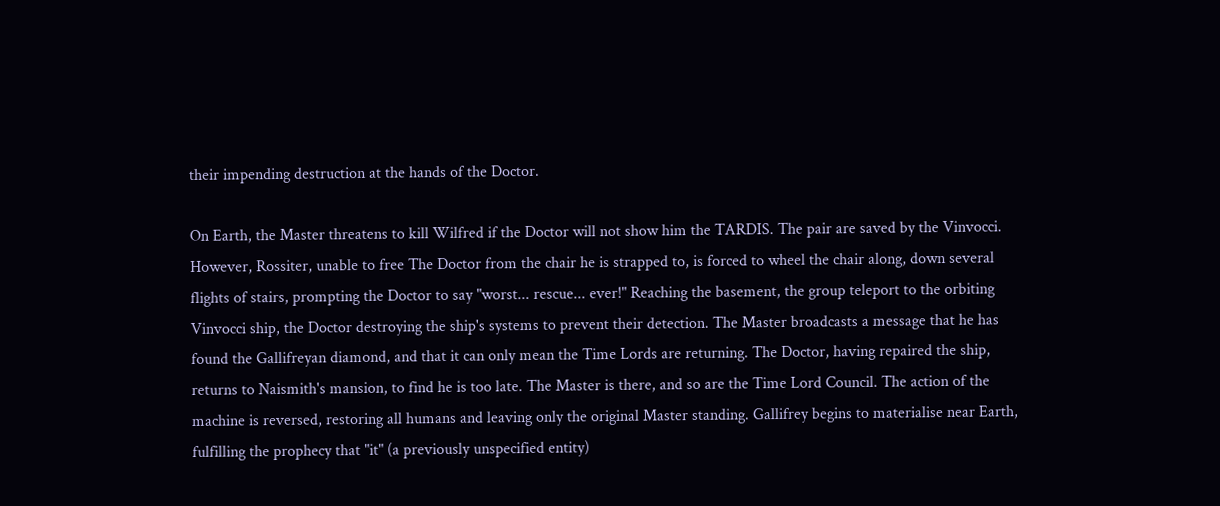their impending destruction at the hands of the Doctor.

On Earth, the Master threatens to kill Wilfred if the Doctor will not show him the TARDIS. The pair are saved by the Vinvocci. However, Rossiter, unable to free The Doctor from the chair he is strapped to, is forced to wheel the chair along, down several flights of stairs, prompting the Doctor to say "worst... rescue... ever!" Reaching the basement, the group teleport to the orbiting Vinvocci ship, the Doctor destroying the ship's systems to prevent their detection. The Master broadcasts a message that he has found the Gallifreyan diamond, and that it can only mean the Time Lords are returning. The Doctor, having repaired the ship, returns to Naismith's mansion, to find he is too late. The Master is there, and so are the Time Lord Council. The action of the machine is reversed, restoring all humans and leaving only the original Master standing. Gallifrey begins to materialise near Earth, fulfilling the prophecy that "it" (a previously unspecified entity)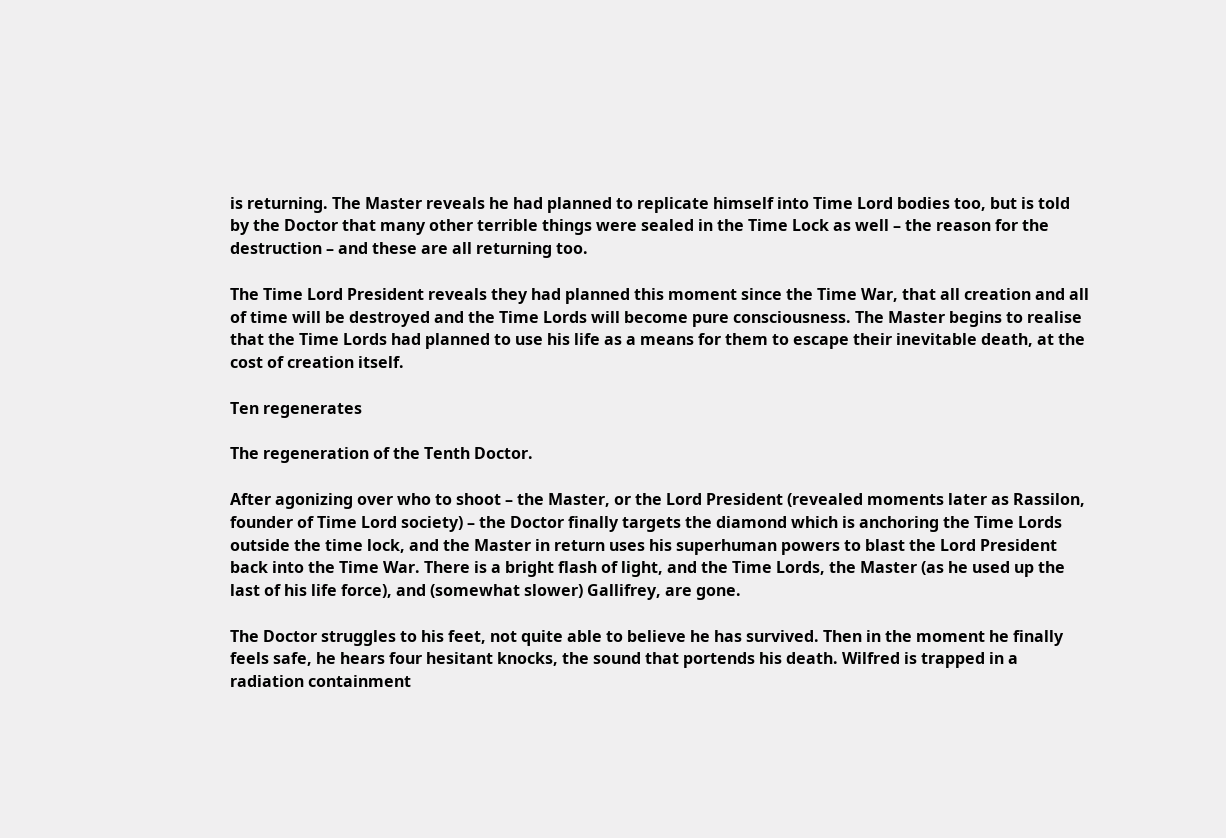is returning. The Master reveals he had planned to replicate himself into Time Lord bodies too, but is told by the Doctor that many other terrible things were sealed in the Time Lock as well – the reason for the destruction – and these are all returning too.

The Time Lord President reveals they had planned this moment since the Time War, that all creation and all of time will be destroyed and the Time Lords will become pure consciousness. The Master begins to realise that the Time Lords had planned to use his life as a means for them to escape their inevitable death, at the cost of creation itself.

Ten regenerates

The regeneration of the Tenth Doctor.

After agonizing over who to shoot – the Master, or the Lord President (revealed moments later as Rassilon, founder of Time Lord society) – the Doctor finally targets the diamond which is anchoring the Time Lords outside the time lock, and the Master in return uses his superhuman powers to blast the Lord President back into the Time War. There is a bright flash of light, and the Time Lords, the Master (as he used up the last of his life force), and (somewhat slower) Gallifrey, are gone.

The Doctor struggles to his feet, not quite able to believe he has survived. Then in the moment he finally feels safe, he hears four hesitant knocks, the sound that portends his death. Wilfred is trapped in a radiation containment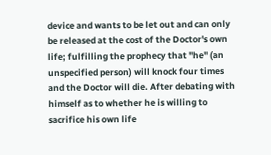device and wants to be let out and can only be released at the cost of the Doctor's own life; fulfilling the prophecy that "he" (an unspecified person) will knock four times and the Doctor will die. After debating with himself as to whether he is willing to sacrifice his own life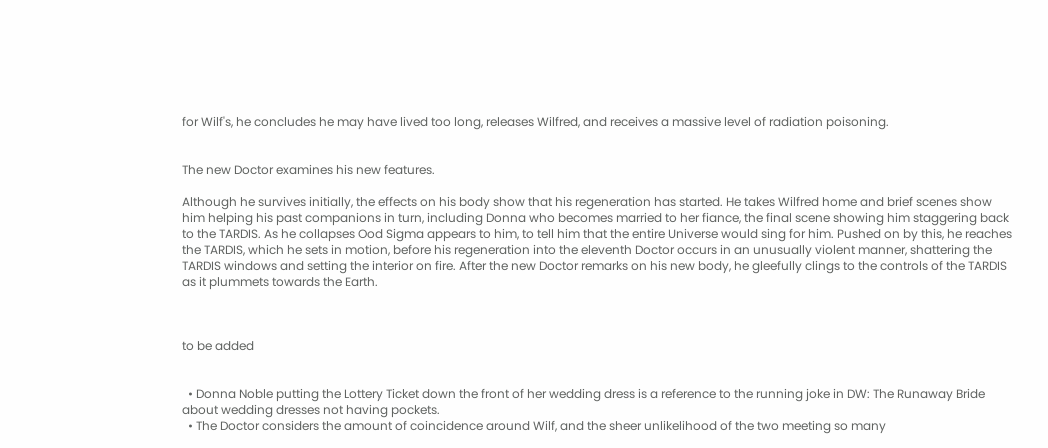for Wilf's, he concludes he may have lived too long, releases Wilfred, and receives a massive level of radiation poisoning.


The new Doctor examines his new features.

Although he survives initially, the effects on his body show that his regeneration has started. He takes Wilfred home and brief scenes show him helping his past companions in turn, including Donna who becomes married to her fiance, the final scene showing him staggering back to the TARDIS. As he collapses Ood Sigma appears to him, to tell him that the entire Universe would sing for him. Pushed on by this, he reaches the TARDIS, which he sets in motion, before his regeneration into the eleventh Doctor occurs in an unusually violent manner, shattering the TARDIS windows and setting the interior on fire. After the new Doctor remarks on his new body, he gleefully clings to the controls of the TARDIS as it plummets towards the Earth.



to be added


  • Donna Noble putting the Lottery Ticket down the front of her wedding dress is a reference to the running joke in DW: The Runaway Bride about wedding dresses not having pockets.
  • The Doctor considers the amount of coincidence around Wilf, and the sheer unlikelihood of the two meeting so many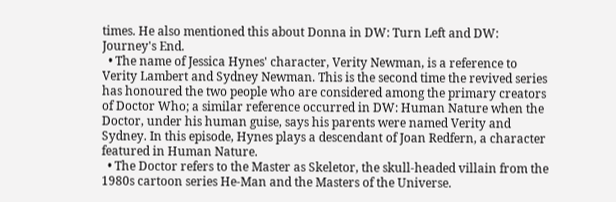times. He also mentioned this about Donna in DW: Turn Left and DW: Journey's End.
  • The name of Jessica Hynes' character, Verity Newman, is a reference to Verity Lambert and Sydney Newman. This is the second time the revived series has honoured the two people who are considered among the primary creators of Doctor Who; a similar reference occurred in DW: Human Nature when the Doctor, under his human guise, says his parents were named Verity and Sydney. In this episode, Hynes plays a descendant of Joan Redfern, a character featured in Human Nature.
  • The Doctor refers to the Master as Skeletor, the skull-headed villain from the 1980s cartoon series He-Man and the Masters of the Universe.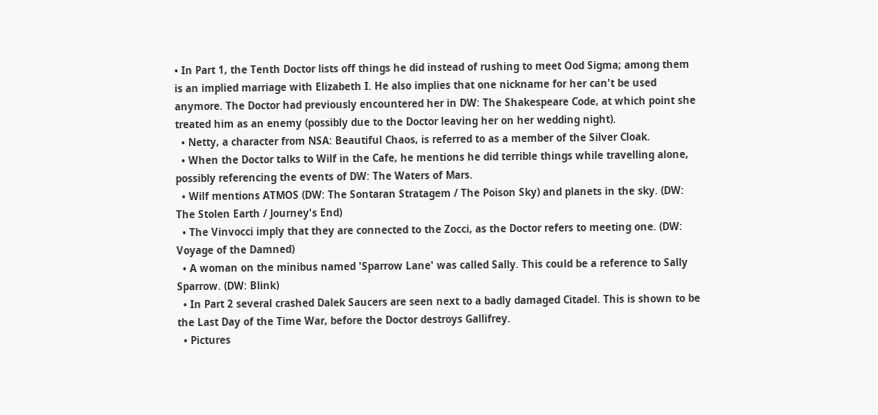• In Part 1, the Tenth Doctor lists off things he did instead of rushing to meet Ood Sigma; among them is an implied marriage with Elizabeth I. He also implies that one nickname for her can't be used anymore. The Doctor had previously encountered her in DW: The Shakespeare Code, at which point she treated him as an enemy (possibly due to the Doctor leaving her on her wedding night).
  • Netty, a character from NSA: Beautiful Chaos, is referred to as a member of the Silver Cloak.
  • When the Doctor talks to Wilf in the Cafe, he mentions he did terrible things while travelling alone, possibly referencing the events of DW: The Waters of Mars.
  • Wilf mentions ATMOS (DW: The Sontaran Stratagem / The Poison Sky) and planets in the sky. (DW: The Stolen Earth / Journey's End)
  • The Vinvocci imply that they are connected to the Zocci, as the Doctor refers to meeting one. (DW: Voyage of the Damned)
  • A woman on the minibus named 'Sparrow Lane' was called Sally. This could be a reference to Sally Sparrow. (DW: Blink)
  • In Part 2 several crashed Dalek Saucers are seen next to a badly damaged Citadel. This is shown to be the Last Day of the Time War, before the Doctor destroys Gallifrey.
  • Pictures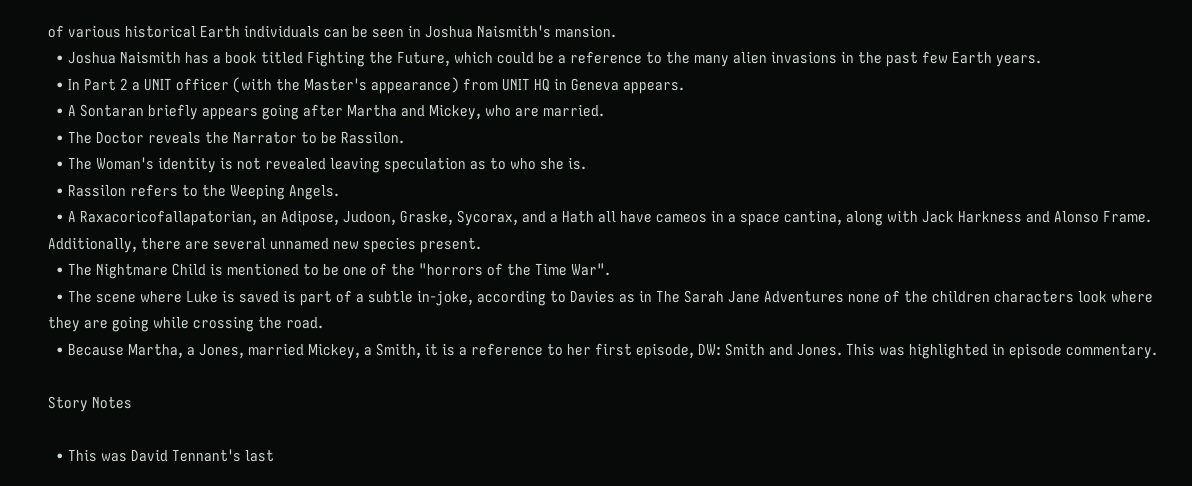of various historical Earth individuals can be seen in Joshua Naismith's mansion.
  • Joshua Naismith has a book titled Fighting the Future, which could be a reference to the many alien invasions in the past few Earth years.
  • In Part 2 a UNIT officer (with the Master's appearance) from UNIT HQ in Geneva appears.
  • A Sontaran briefly appears going after Martha and Mickey, who are married.
  • The Doctor reveals the Narrator to be Rassilon.
  • The Woman's identity is not revealed leaving speculation as to who she is.
  • Rassilon refers to the Weeping Angels.
  • A Raxacoricofallapatorian, an Adipose, Judoon, Graske, Sycorax, and a Hath all have cameos in a space cantina, along with Jack Harkness and Alonso Frame. Additionally, there are several unnamed new species present.
  • The Nightmare Child is mentioned to be one of the "horrors of the Time War".
  • The scene where Luke is saved is part of a subtle in-joke, according to Davies as in The Sarah Jane Adventures none of the children characters look where they are going while crossing the road.
  • Because Martha, a Jones, married Mickey, a Smith, it is a reference to her first episode, DW: Smith and Jones. This was highlighted in episode commentary.

Story Notes

  • This was David Tennant's last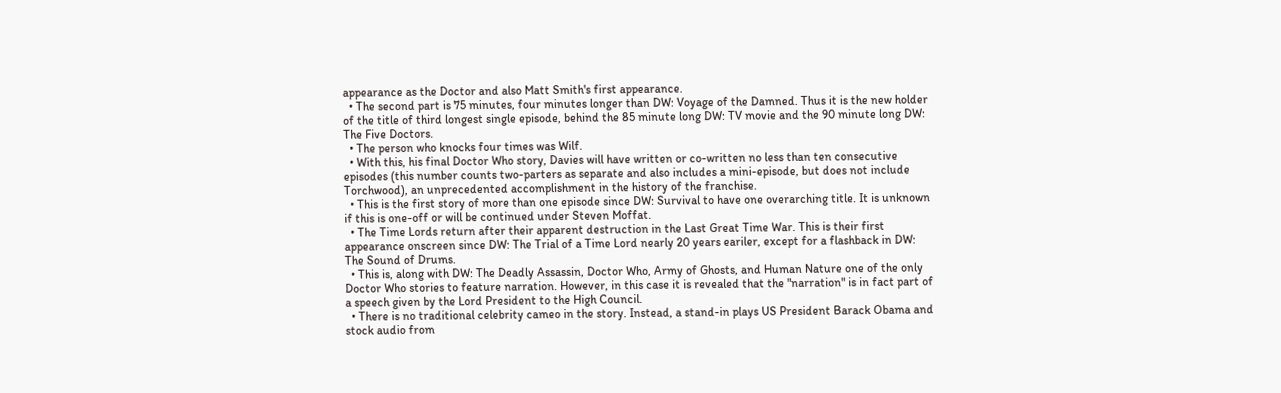appearance as the Doctor and also Matt Smith's first appearance.
  • The second part is 75 minutes, four minutes longer than DW: Voyage of the Damned. Thus it is the new holder of the title of third longest single episode, behind the 85 minute long DW: TV movie and the 90 minute long DW: The Five Doctors.
  • The person who knocks four times was Wilf.
  • With this, his final Doctor Who story, Davies will have written or co-written no less than ten consecutive episodes (this number counts two-parters as separate and also includes a mini-episode, but does not include Torchwood), an unprecedented accomplishment in the history of the franchise.
  • This is the first story of more than one episode since DW: Survival to have one overarching title. It is unknown if this is one-off or will be continued under Steven Moffat.
  • The Time Lords return after their apparent destruction in the Last Great Time War. This is their first appearance onscreen since DW: The Trial of a Time Lord nearly 20 years eariler, except for a flashback in DW: The Sound of Drums.
  • This is, along with DW: The Deadly Assassin, Doctor Who, Army of Ghosts, and Human Nature one of the only Doctor Who stories to feature narration. However, in this case it is revealed that the "narration" is in fact part of a speech given by the Lord President to the High Council.
  • There is no traditional celebrity cameo in the story. Instead, a stand-in plays US President Barack Obama and stock audio from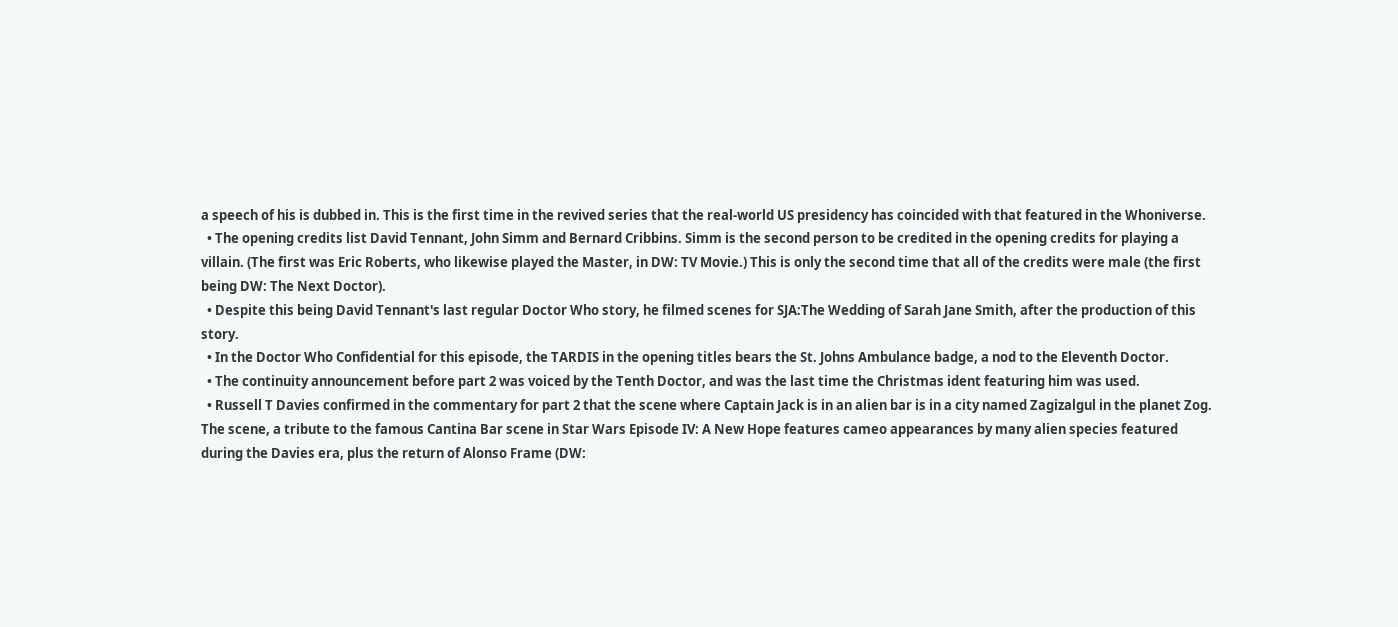a speech of his is dubbed in. This is the first time in the revived series that the real-world US presidency has coincided with that featured in the Whoniverse.
  • The opening credits list David Tennant, John Simm and Bernard Cribbins. Simm is the second person to be credited in the opening credits for playing a villain. (The first was Eric Roberts, who likewise played the Master, in DW: TV Movie.) This is only the second time that all of the credits were male (the first being DW: The Next Doctor).
  • Despite this being David Tennant's last regular Doctor Who story, he filmed scenes for SJA:The Wedding of Sarah Jane Smith, after the production of this story.
  • In the Doctor Who Confidential for this episode, the TARDIS in the opening titles bears the St. Johns Ambulance badge, a nod to the Eleventh Doctor.
  • The continuity announcement before part 2 was voiced by the Tenth Doctor, and was the last time the Christmas ident featuring him was used.
  • Russell T Davies confirmed in the commentary for part 2 that the scene where Captain Jack is in an alien bar is in a city named Zagizalgul in the planet Zog. The scene, a tribute to the famous Cantina Bar scene in Star Wars Episode IV: A New Hope features cameo appearances by many alien species featured during the Davies era, plus the return of Alonso Frame (DW: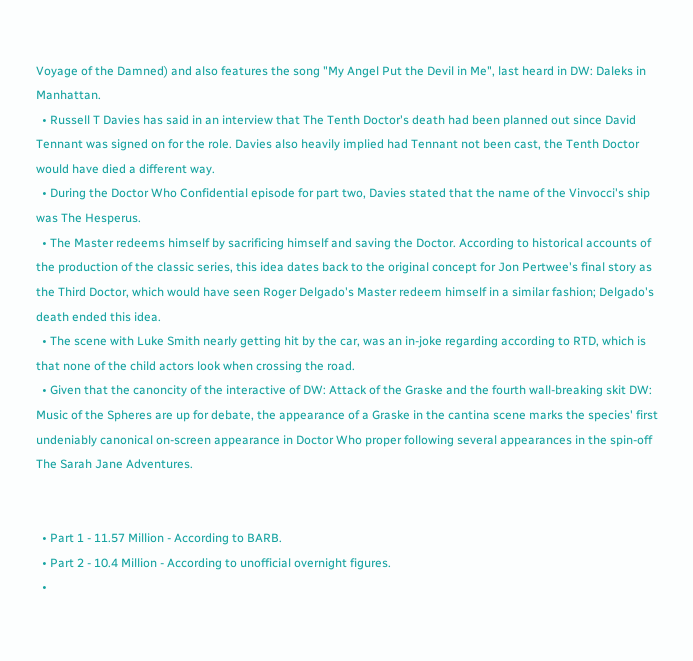Voyage of the Damned) and also features the song "My Angel Put the Devil in Me", last heard in DW: Daleks in Manhattan.
  • Russell T Davies has said in an interview that The Tenth Doctor's death had been planned out since David Tennant was signed on for the role. Davies also heavily implied had Tennant not been cast, the Tenth Doctor would have died a different way.
  • During the Doctor Who Confidential episode for part two, Davies stated that the name of the Vinvocci's ship was The Hesperus.
  • The Master redeems himself by sacrificing himself and saving the Doctor. According to historical accounts of the production of the classic series, this idea dates back to the original concept for Jon Pertwee's final story as the Third Doctor, which would have seen Roger Delgado's Master redeem himself in a similar fashion; Delgado's death ended this idea.
  • The scene with Luke Smith nearly getting hit by the car, was an in-joke regarding according to RTD, which is that none of the child actors look when crossing the road.
  • Given that the canoncity of the interactive of DW: Attack of the Graske and the fourth wall-breaking skit DW: Music of the Spheres are up for debate, the appearance of a Graske in the cantina scene marks the species' first undeniably canonical on-screen appearance in Doctor Who proper following several appearances in the spin-off The Sarah Jane Adventures.


  • Part 1 - 11.57 Million - According to BARB.
  • Part 2 - 10.4 Million - According to unofficial overnight figures.
  •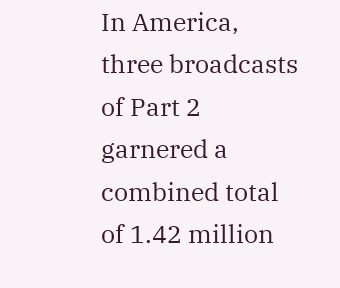In America, three broadcasts of Part 2 garnered a combined total of 1.42 million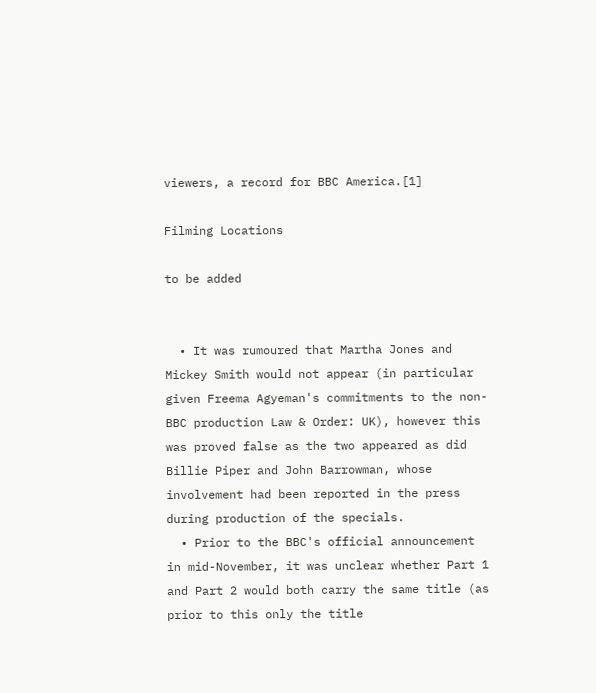viewers, a record for BBC America.[1]

Filming Locations

to be added


  • It was rumoured that Martha Jones and Mickey Smith would not appear (in particular given Freema Agyeman's commitments to the non-BBC production Law & Order: UK), however this was proved false as the two appeared as did Billie Piper and John Barrowman, whose involvement had been reported in the press during production of the specials.
  • Prior to the BBC's official announcement in mid-November, it was unclear whether Part 1 and Part 2 would both carry the same title (as prior to this only the title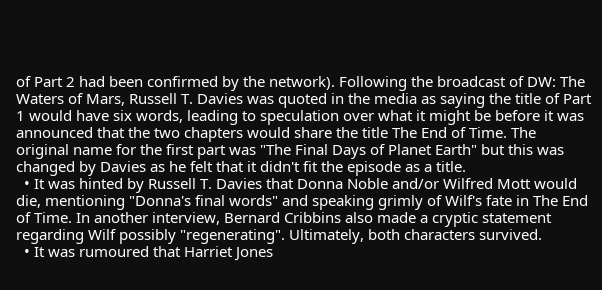of Part 2 had been confirmed by the network). Following the broadcast of DW: The Waters of Mars, Russell T. Davies was quoted in the media as saying the title of Part 1 would have six words, leading to speculation over what it might be before it was announced that the two chapters would share the title The End of Time. The original name for the first part was "The Final Days of Planet Earth" but this was changed by Davies as he felt that it didn't fit the episode as a title.
  • It was hinted by Russell T. Davies that Donna Noble and/or Wilfred Mott would die, mentioning "Donna's final words" and speaking grimly of Wilf's fate in The End of Time. In another interview, Bernard Cribbins also made a cryptic statement regarding Wilf possibly "regenerating". Ultimately, both characters survived.
  • It was rumoured that Harriet Jones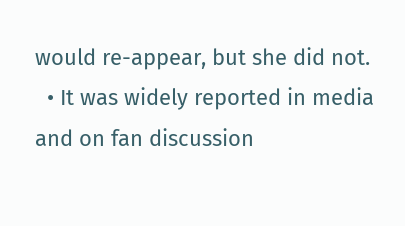would re-appear, but she did not.
  • It was widely reported in media and on fan discussion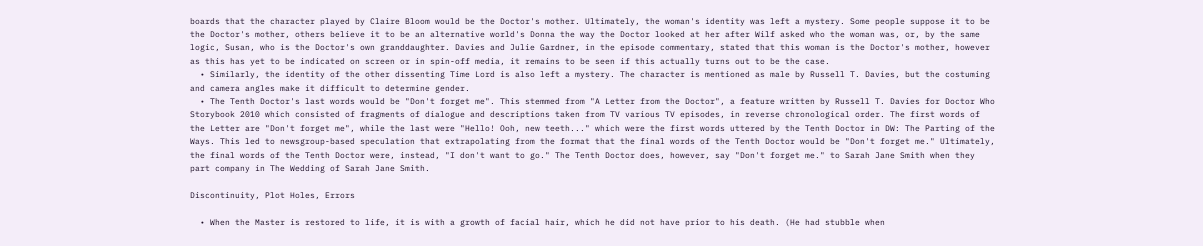boards that the character played by Claire Bloom would be the Doctor's mother. Ultimately, the woman's identity was left a mystery. Some people suppose it to be the Doctor's mother, others believe it to be an alternative world's Donna the way the Doctor looked at her after Wilf asked who the woman was, or, by the same logic, Susan, who is the Doctor's own granddaughter. Davies and Julie Gardner, in the episode commentary, stated that this woman is the Doctor's mother, however as this has yet to be indicated on screen or in spin-off media, it remains to be seen if this actually turns out to be the case.
  • Similarly, the identity of the other dissenting Time Lord is also left a mystery. The character is mentioned as male by Russell T. Davies, but the costuming and camera angles make it difficult to determine gender.
  • The Tenth Doctor's last words would be "Don't forget me". This stemmed from "A Letter from the Doctor", a feature written by Russell T. Davies for Doctor Who Storybook 2010 which consisted of fragments of dialogue and descriptions taken from TV various TV episodes, in reverse chronological order. The first words of the Letter are "Don't forget me", while the last were "Hello! Ooh, new teeth..." which were the first words uttered by the Tenth Doctor in DW: The Parting of the Ways. This led to newsgroup-based speculation that extrapolating from the format that the final words of the Tenth Doctor would be "Don't forget me." Ultimately, the final words of the Tenth Doctor were, instead, "I don't want to go." The Tenth Doctor does, however, say "Don't forget me." to Sarah Jane Smith when they part company in The Wedding of Sarah Jane Smith.

Discontinuity, Plot Holes, Errors

  • When the Master is restored to life, it is with a growth of facial hair, which he did not have prior to his death. (He had stubble when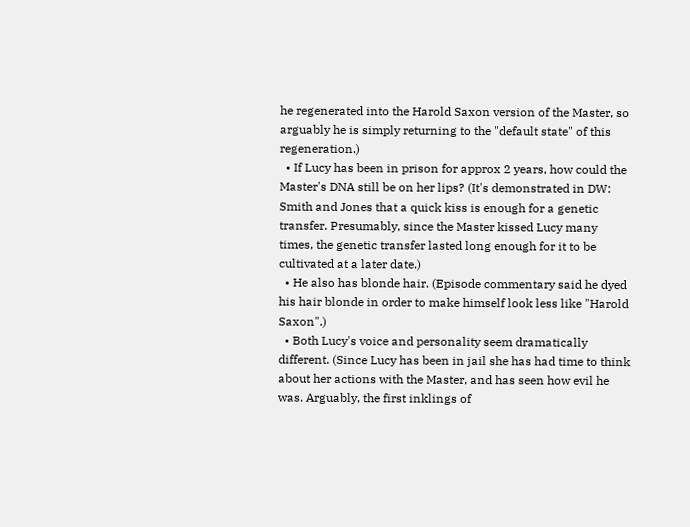he regenerated into the Harold Saxon version of the Master, so arguably he is simply returning to the "default state" of this regeneration.)
  • If Lucy has been in prison for approx 2 years, how could the Master's DNA still be on her lips? (It's demonstrated in DW: Smith and Jones that a quick kiss is enough for a genetic transfer. Presumably, since the Master kissed Lucy many times, the genetic transfer lasted long enough for it to be cultivated at a later date.)
  • He also has blonde hair. (Episode commentary said he dyed his hair blonde in order to make himself look less like "Harold Saxon".)
  • Both Lucy's voice and personality seem dramatically different. (Since Lucy has been in jail she has had time to think about her actions with the Master, and has seen how evil he was. Arguably, the first inklings of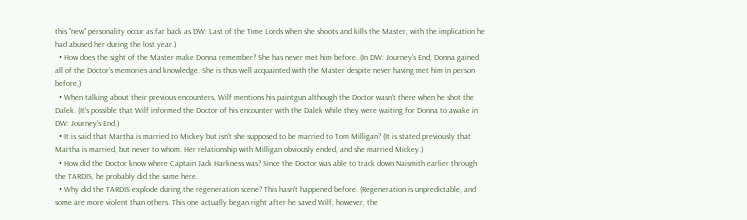this "new" personality occur as far back as DW: Last of the Time Lords when she shoots and kills the Master, with the implication he had abused her during the lost year.)
  • How does the sight of the Master make Donna remember? She has never met him before. (In DW: Journey's End, Donna gained all of the Doctor's memories and knowledge. She is thus well acquainted with the Master despite never having met him in person before.)
  • When talking about their previous encounters, Wilf mentions his paintgun although the Doctor wasn't there when he shot the Dalek. (It's possible that Wilf informed the Doctor of his encounter with the Dalek while they were waiting for Donna to awake in DW: Journey's End.)
  • It is said that Martha is married to Mickey but isn't she supposed to be married to Tom Milligan? (It is stated previously that Martha is married, but never to whom. Her relationship with Milligan obviously ended, and she married Mickey.)
  • How did the Doctor know where Captain Jack Harkness was? Since the Doctor was able to track down Naismith earlier through the TARDIS, he probably did the same here.
  • Why did the TARDIS explode during the regeneration scene? This hasn't happened before. (Regeneration is unpredictable, and some are more violent than others. This one actually began right after he saved Wilf, however, the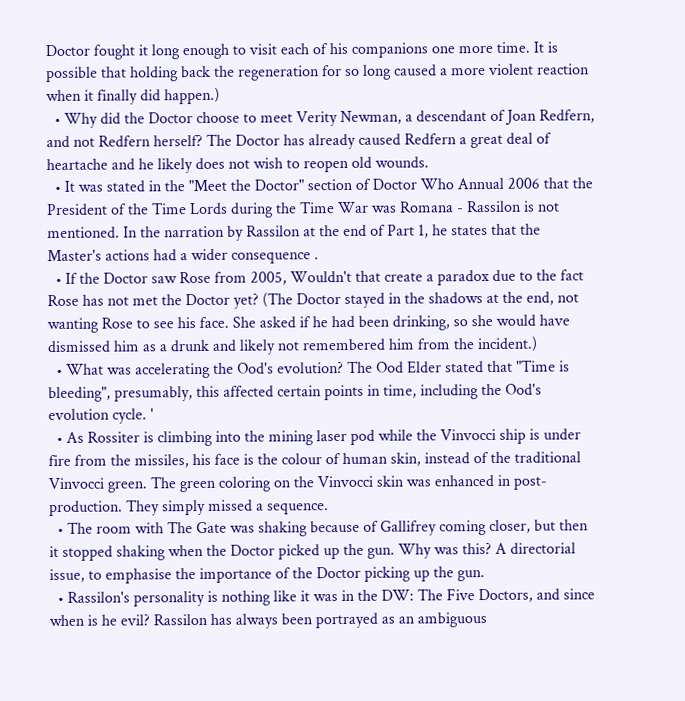Doctor fought it long enough to visit each of his companions one more time. It is possible that holding back the regeneration for so long caused a more violent reaction when it finally did happen.)
  • Why did the Doctor choose to meet Verity Newman, a descendant of Joan Redfern, and not Redfern herself? The Doctor has already caused Redfern a great deal of heartache and he likely does not wish to reopen old wounds.
  • It was stated in the "Meet the Doctor" section of Doctor Who Annual 2006 that the President of the Time Lords during the Time War was Romana - Rassilon is not mentioned. In the narration by Rassilon at the end of Part 1, he states that the Master's actions had a wider consequence .
  • If the Doctor saw Rose from 2005, Wouldn't that create a paradox due to the fact Rose has not met the Doctor yet? (The Doctor stayed in the shadows at the end, not wanting Rose to see his face. She asked if he had been drinking, so she would have dismissed him as a drunk and likely not remembered him from the incident.)
  • What was accelerating the Ood's evolution? The Ood Elder stated that "Time is bleeding", presumably, this affected certain points in time, including the Ood's evolution cycle. '
  • As Rossiter is climbing into the mining laser pod while the Vinvocci ship is under fire from the missiles, his face is the colour of human skin, instead of the traditional Vinvocci green. The green coloring on the Vinvocci skin was enhanced in post-production. They simply missed a sequence.
  • The room with The Gate was shaking because of Gallifrey coming closer, but then it stopped shaking when the Doctor picked up the gun. Why was this? A directorial issue, to emphasise the importance of the Doctor picking up the gun.
  • Rassilon's personality is nothing like it was in the DW: The Five Doctors, and since when is he evil? Rassilon has always been portrayed as an ambiguous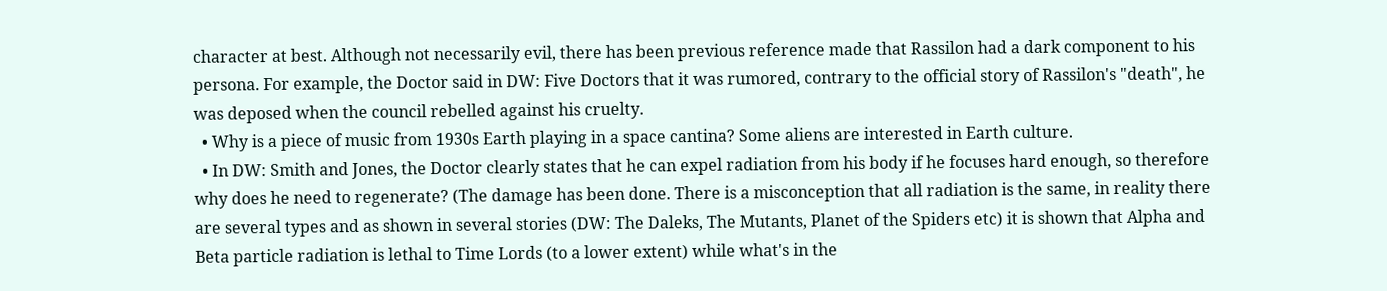character at best. Although not necessarily evil, there has been previous reference made that Rassilon had a dark component to his persona. For example, the Doctor said in DW: Five Doctors that it was rumored, contrary to the official story of Rassilon's "death", he was deposed when the council rebelled against his cruelty.
  • Why is a piece of music from 1930s Earth playing in a space cantina? Some aliens are interested in Earth culture.
  • In DW: Smith and Jones, the Doctor clearly states that he can expel radiation from his body if he focuses hard enough, so therefore why does he need to regenerate? (The damage has been done. There is a misconception that all radiation is the same, in reality there are several types and as shown in several stories (DW: The Daleks, The Mutants, Planet of the Spiders etc) it is shown that Alpha and Beta particle radiation is lethal to Time Lords (to a lower extent) while what's in the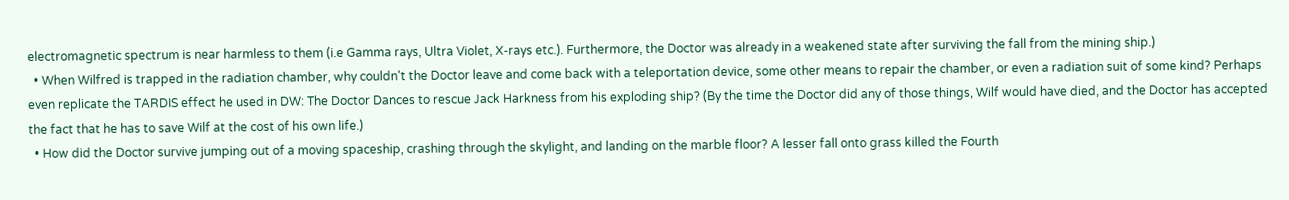electromagnetic spectrum is near harmless to them (i.e Gamma rays, Ultra Violet, X-rays etc.). Furthermore, the Doctor was already in a weakened state after surviving the fall from the mining ship.)
  • When Wilfred is trapped in the radiation chamber, why couldn't the Doctor leave and come back with a teleportation device, some other means to repair the chamber, or even a radiation suit of some kind? Perhaps even replicate the TARDIS effect he used in DW: The Doctor Dances to rescue Jack Harkness from his exploding ship? (By the time the Doctor did any of those things, Wilf would have died, and the Doctor has accepted the fact that he has to save Wilf at the cost of his own life.)
  • How did the Doctor survive jumping out of a moving spaceship, crashing through the skylight, and landing on the marble floor? A lesser fall onto grass killed the Fourth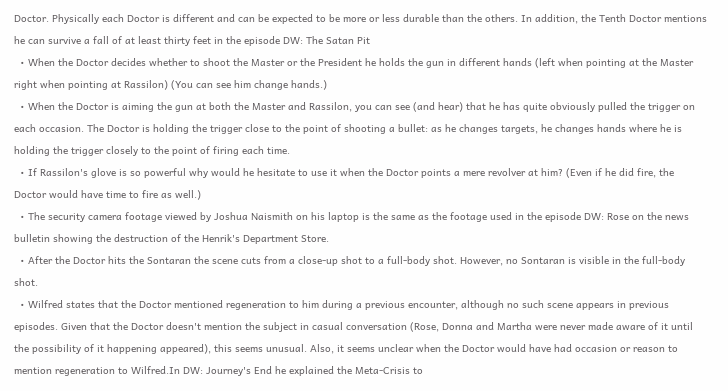Doctor. Physically each Doctor is different and can be expected to be more or less durable than the others. In addition, the Tenth Doctor mentions he can survive a fall of at least thirty feet in the episode DW: The Satan Pit
  • When the Doctor decides whether to shoot the Master or the President he holds the gun in different hands (left when pointing at the Master right when pointing at Rassilon) (You can see him change hands.)
  • When the Doctor is aiming the gun at both the Master and Rassilon, you can see (and hear) that he has quite obviously pulled the trigger on each occasion. The Doctor is holding the trigger close to the point of shooting a bullet: as he changes targets, he changes hands where he is holding the trigger closely to the point of firing each time.
  • If Rassilon's glove is so powerful why would he hesitate to use it when the Doctor points a mere revolver at him? (Even if he did fire, the Doctor would have time to fire as well.)
  • The security camera footage viewed by Joshua Naismith on his laptop is the same as the footage used in the episode DW: Rose on the news bulletin showing the destruction of the Henrik's Department Store.
  • After the Doctor hits the Sontaran the scene cuts from a close-up shot to a full-body shot. However, no Sontaran is visible in the full-body shot.
  • Wilfred states that the Doctor mentioned regeneration to him during a previous encounter, although no such scene appears in previous episodes. Given that the Doctor doesn't mention the subject in casual conversation (Rose, Donna and Martha were never made aware of it until the possibility of it happening appeared), this seems unusual. Also, it seems unclear when the Doctor would have had occasion or reason to mention regeneration to Wilfred.In DW: Journey's End he explained the Meta-Crisis to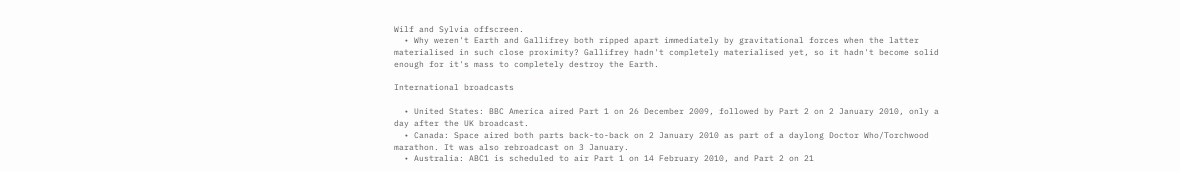Wilf and Sylvia offscreen.
  • Why weren't Earth and Gallifrey both ripped apart immediately by gravitational forces when the latter materialised in such close proximity? Gallifrey hadn't completely materialised yet, so it hadn't become solid enough for it's mass to completely destroy the Earth.

International broadcasts

  • United States: BBC America aired Part 1 on 26 December 2009, followed by Part 2 on 2 January 2010, only a day after the UK broadcast.
  • Canada: Space aired both parts back-to-back on 2 January 2010 as part of a daylong Doctor Who/Torchwood marathon. It was also rebroadcast on 3 January.
  • Australia: ABC1 is scheduled to air Part 1 on 14 February 2010, and Part 2 on 21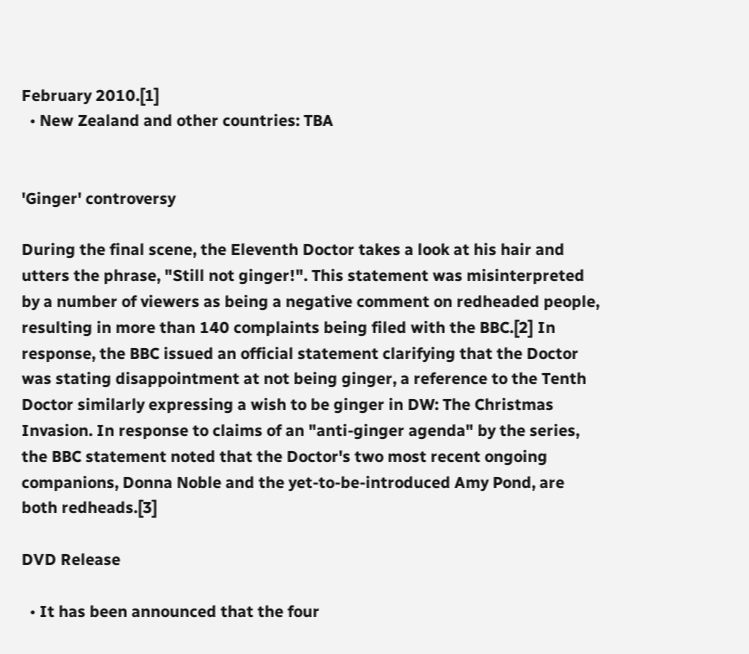February 2010.[1]
  • New Zealand and other countries: TBA


'Ginger' controversy

During the final scene, the Eleventh Doctor takes a look at his hair and utters the phrase, "Still not ginger!". This statement was misinterpreted by a number of viewers as being a negative comment on redheaded people, resulting in more than 140 complaints being filed with the BBC.[2] In response, the BBC issued an official statement clarifying that the Doctor was stating disappointment at not being ginger, a reference to the Tenth Doctor similarly expressing a wish to be ginger in DW: The Christmas Invasion. In response to claims of an "anti-ginger agenda" by the series, the BBC statement noted that the Doctor's two most recent ongoing companions, Donna Noble and the yet-to-be-introduced Amy Pond, are both redheads.[3]

DVD Release

  • It has been announced that the four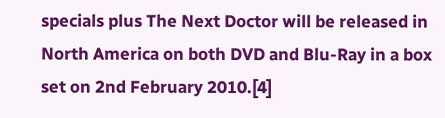specials plus The Next Doctor will be released in North America on both DVD and Blu-Ray in a box set on 2nd February 2010.[4]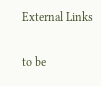External Links

to be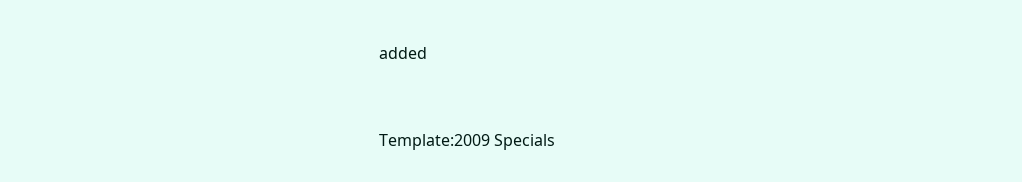added


Template:2009 Specials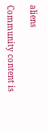aliens

Community content is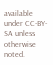available under CC-BY-SA unless otherwise noted.